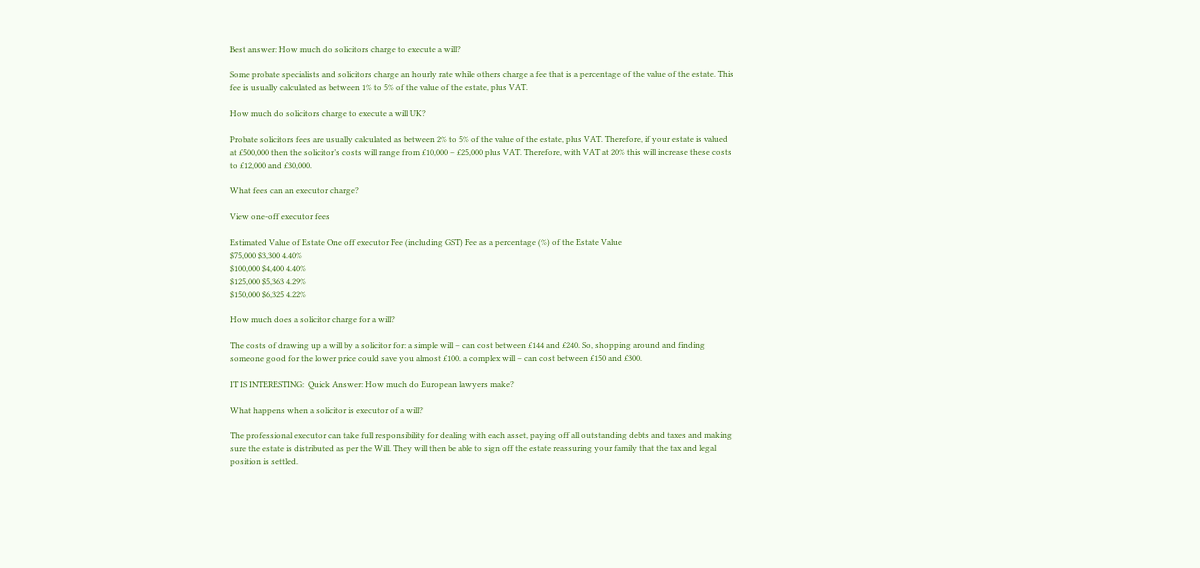Best answer: How much do solicitors charge to execute a will?

Some probate specialists and solicitors charge an hourly rate while others charge a fee that is a percentage of the value of the estate. This fee is usually calculated as between 1% to 5% of the value of the estate, plus VAT.

How much do solicitors charge to execute a will UK?

Probate solicitors fees are usually calculated as between 2% to 5% of the value of the estate, plus VAT. Therefore, if your estate is valued at £500,000 then the solicitor’s costs will range from £10,000 – £25,000 plus VAT. Therefore, with VAT at 20% this will increase these costs to £12,000 and £30,000.

What fees can an executor charge?

View one-off executor fees

Estimated Value of Estate One off executor Fee (including GST) Fee as a percentage (%) of the Estate Value
$75,000 $3,300 4.40%
$100,000 $4,400 4.40%
$125,000 $5,363 4.29%
$150,000 $6,325 4.22%

How much does a solicitor charge for a will?

The costs of drawing up a will by a solicitor for: a simple will – can cost between £144 and £240. So, shopping around and finding someone good for the lower price could save you almost £100. a complex will – can cost between £150 and £300.

IT IS INTERESTING:  Quick Answer: How much do European lawyers make?

What happens when a solicitor is executor of a will?

The professional executor can take full responsibility for dealing with each asset, paying off all outstanding debts and taxes and making sure the estate is distributed as per the Will. They will then be able to sign off the estate reassuring your family that the tax and legal position is settled.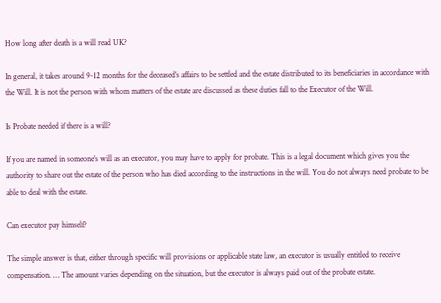How long after death is a will read UK?

In general, it takes around 9-12 months for the deceased’s affairs to be settled and the estate distributed to its beneficiaries in accordance with the Will. It is not the person with whom matters of the estate are discussed as these duties fall to the Executor of the Will.

Is Probate needed if there is a will?

If you are named in someone’s will as an executor, you may have to apply for probate. This is a legal document which gives you the authority to share out the estate of the person who has died according to the instructions in the will. You do not always need probate to be able to deal with the estate.

Can executor pay himself?

The simple answer is that, either through specific will provisions or applicable state law, an executor is usually entitled to receive compensation. … The amount varies depending on the situation, but the executor is always paid out of the probate estate.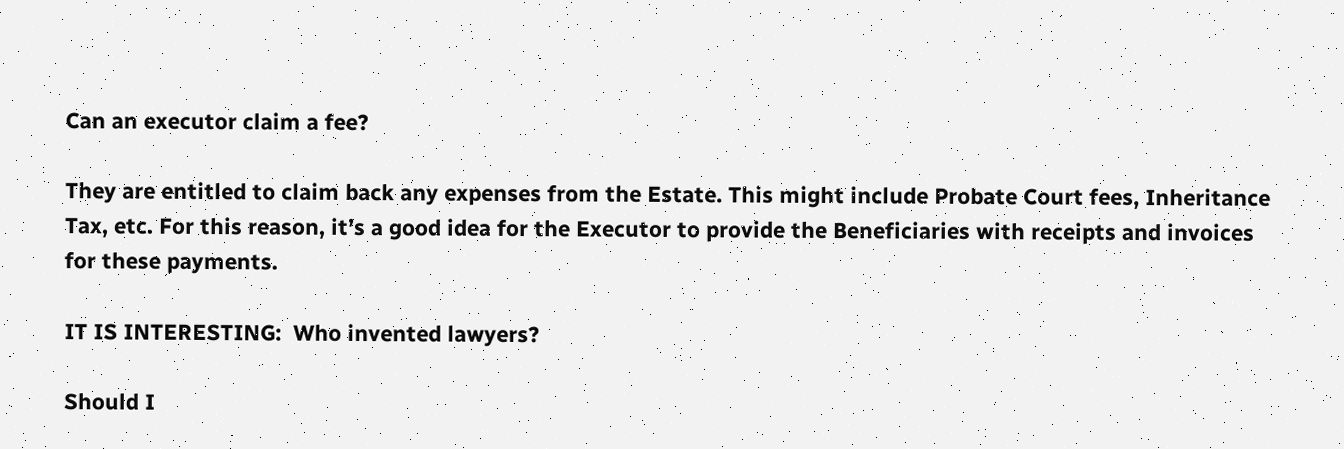Can an executor claim a fee?

They are entitled to claim back any expenses from the Estate. This might include Probate Court fees, Inheritance Tax, etc. For this reason, it’s a good idea for the Executor to provide the Beneficiaries with receipts and invoices for these payments.

IT IS INTERESTING:  Who invented lawyers?

Should I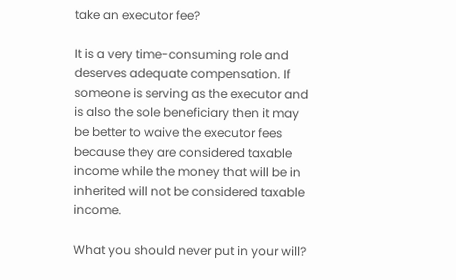take an executor fee?

It is a very time-consuming role and deserves adequate compensation. If someone is serving as the executor and is also the sole beneficiary then it may be better to waive the executor fees because they are considered taxable income while the money that will be in inherited will not be considered taxable income.

What you should never put in your will?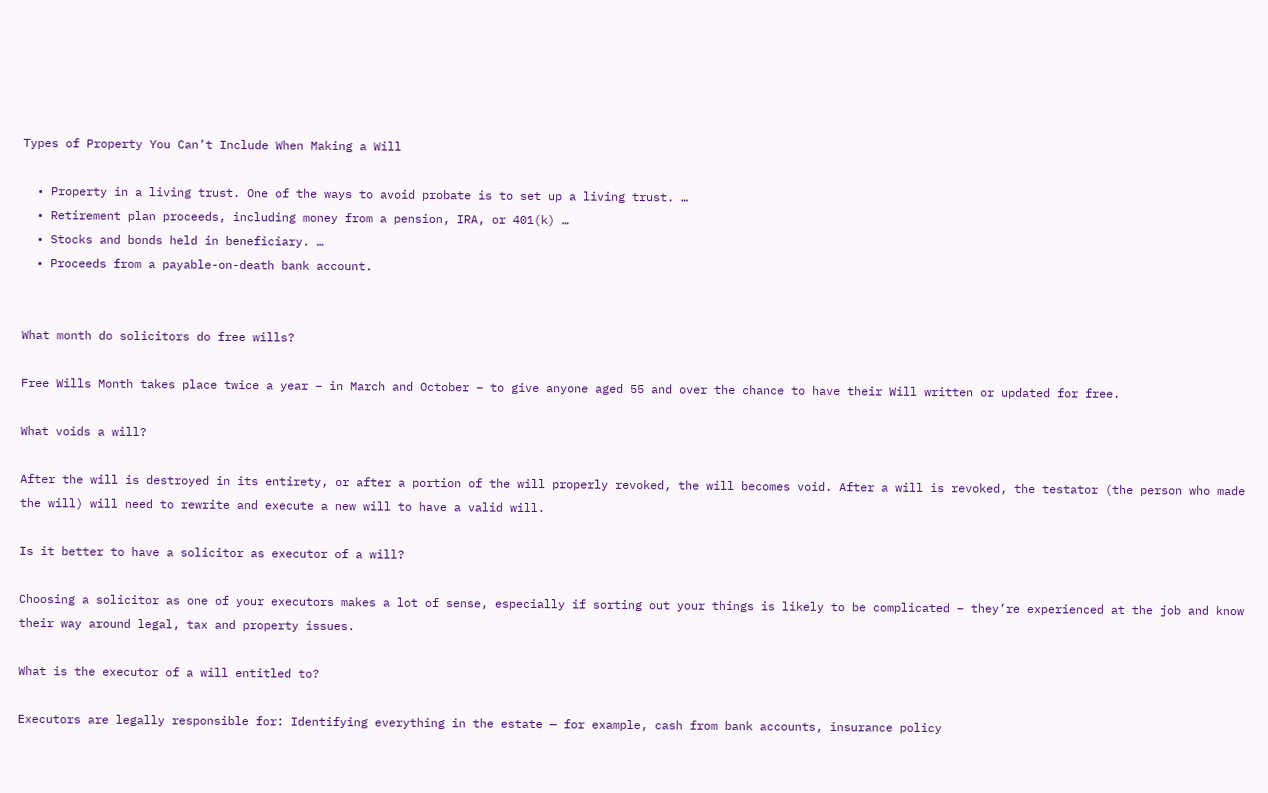Types of Property You Can’t Include When Making a Will

  • Property in a living trust. One of the ways to avoid probate is to set up a living trust. …
  • Retirement plan proceeds, including money from a pension, IRA, or 401(k) …
  • Stocks and bonds held in beneficiary. …
  • Proceeds from a payable-on-death bank account.


What month do solicitors do free wills?

Free Wills Month takes place twice a year – in March and October – to give anyone aged 55 and over the chance to have their Will written or updated for free.

What voids a will?

After the will is destroyed in its entirety, or after a portion of the will properly revoked, the will becomes void. After a will is revoked, the testator (the person who made the will) will need to rewrite and execute a new will to have a valid will.

Is it better to have a solicitor as executor of a will?

Choosing a solicitor as one of your executors makes a lot of sense, especially if sorting out your things is likely to be complicated – they’re experienced at the job and know their way around legal, tax and property issues.

What is the executor of a will entitled to?

Executors are legally responsible for: Identifying everything in the estate — for example, cash from bank accounts, insurance policy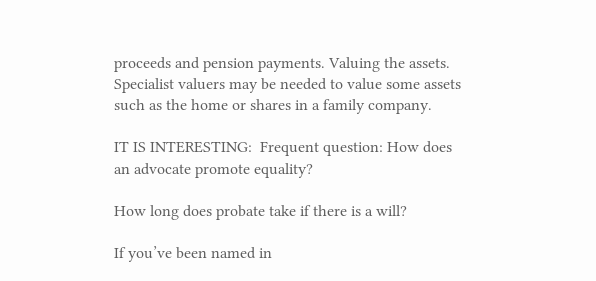proceeds and pension payments. Valuing the assets. Specialist valuers may be needed to value some assets such as the home or shares in a family company.

IT IS INTERESTING:  Frequent question: How does an advocate promote equality?

How long does probate take if there is a will?

If you’ve been named in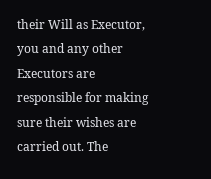their Will as Executor, you and any other Executors are responsible for making sure their wishes are carried out. The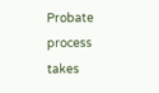Probate process takes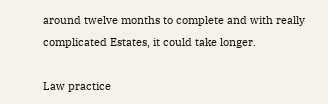around twelve months to complete and with really complicated Estates, it could take longer.

Law practice